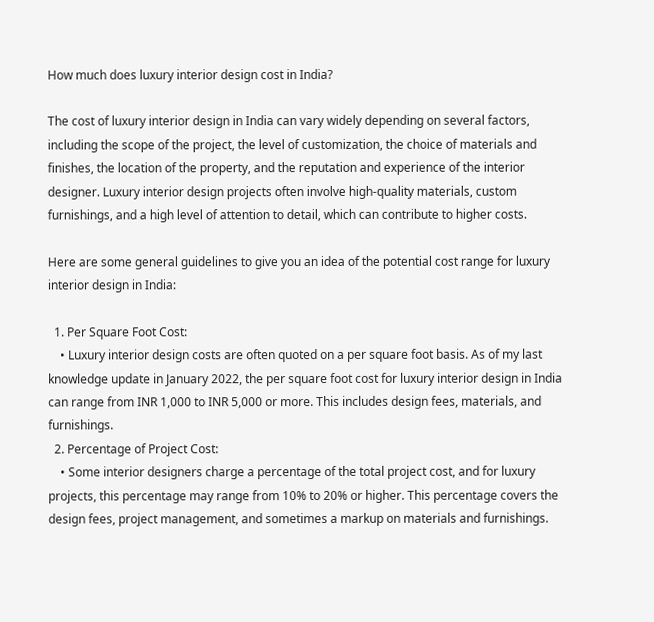How much does luxury interior design cost in India?

The cost of luxury interior design in India can vary widely depending on several factors, including the scope of the project, the level of customization, the choice of materials and finishes, the location of the property, and the reputation and experience of the interior designer. Luxury interior design projects often involve high-quality materials, custom furnishings, and a high level of attention to detail, which can contribute to higher costs.

Here are some general guidelines to give you an idea of the potential cost range for luxury interior design in India:

  1. Per Square Foot Cost:
    • Luxury interior design costs are often quoted on a per square foot basis. As of my last knowledge update in January 2022, the per square foot cost for luxury interior design in India can range from INR 1,000 to INR 5,000 or more. This includes design fees, materials, and furnishings.
  2. Percentage of Project Cost:
    • Some interior designers charge a percentage of the total project cost, and for luxury projects, this percentage may range from 10% to 20% or higher. This percentage covers the design fees, project management, and sometimes a markup on materials and furnishings.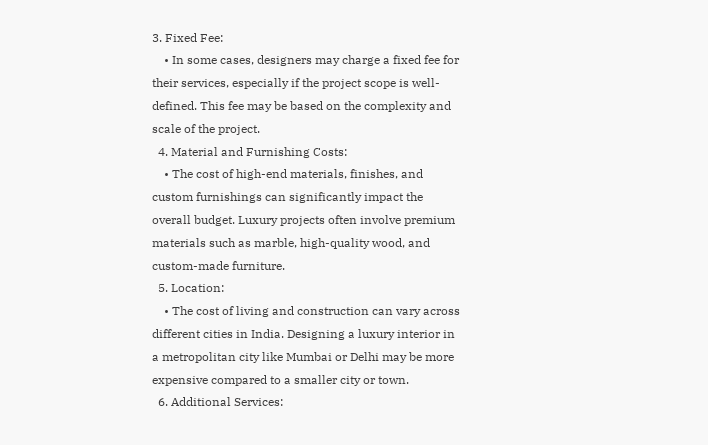3. Fixed Fee:
    • In some cases, designers may charge a fixed fee for their services, especially if the project scope is well-defined. This fee may be based on the complexity and scale of the project.
  4. Material and Furnishing Costs:
    • The cost of high-end materials, finishes, and custom furnishings can significantly impact the overall budget. Luxury projects often involve premium materials such as marble, high-quality wood, and custom-made furniture.
  5. Location:
    • The cost of living and construction can vary across different cities in India. Designing a luxury interior in a metropolitan city like Mumbai or Delhi may be more expensive compared to a smaller city or town.
  6. Additional Services: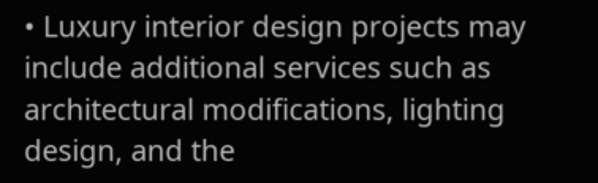• Luxury interior design projects may include additional services such as architectural modifications, lighting design, and the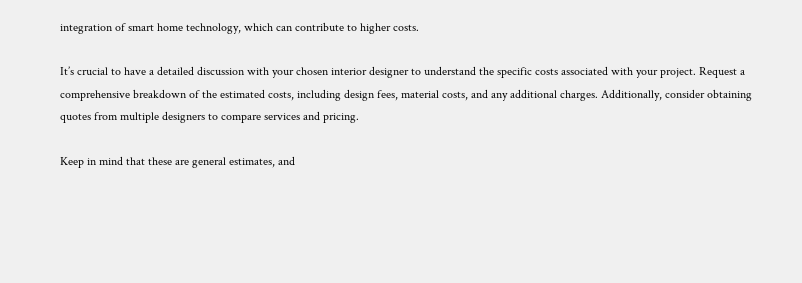integration of smart home technology, which can contribute to higher costs.

It’s crucial to have a detailed discussion with your chosen interior designer to understand the specific costs associated with your project. Request a comprehensive breakdown of the estimated costs, including design fees, material costs, and any additional charges. Additionally, consider obtaining quotes from multiple designers to compare services and pricing.

Keep in mind that these are general estimates, and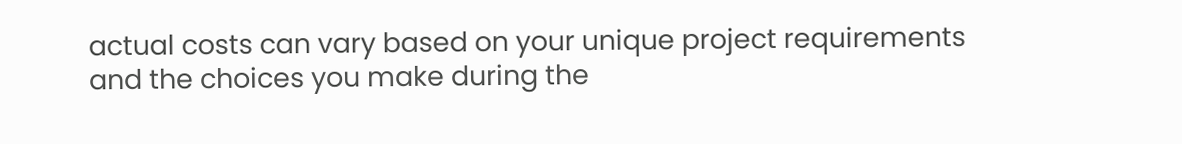actual costs can vary based on your unique project requirements and the choices you make during the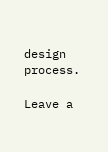design process.

Leave a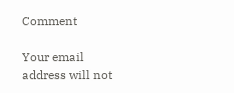Comment

Your email address will not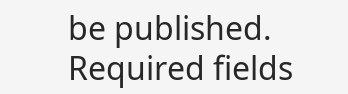be published. Required fields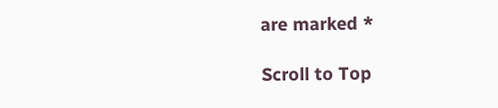are marked *

Scroll to Top